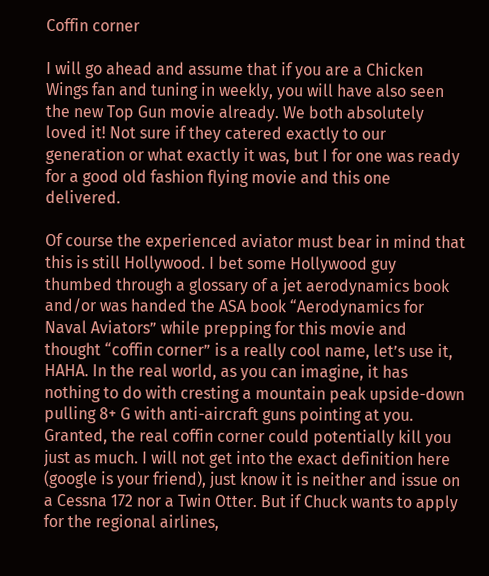Coffin corner

I will go ahead and assume that if you are a Chicken Wings fan and tuning in weekly, you will have also seen the new Top Gun movie already. We both absolutely loved it! Not sure if they catered exactly to our generation or what exactly it was, but I for one was ready for a good old fashion flying movie and this one delivered.

Of course the experienced aviator must bear in mind that this is still Hollywood. I bet some Hollywood guy thumbed through a glossary of a jet aerodynamics book and/or was handed the ASA book “Aerodynamics for Naval Aviators” while prepping for this movie and thought “coffin corner” is a really cool name, let’s use it, HAHA. In the real world, as you can imagine, it has nothing to do with cresting a mountain peak upside-down pulling 8+ G with anti-aircraft guns pointing at you. Granted, the real coffin corner could potentially kill you just as much. I will not get into the exact definition here (google is your friend), just know it is neither and issue on a Cessna 172 nor a Twin Otter. But if Chuck wants to apply for the regional airlines,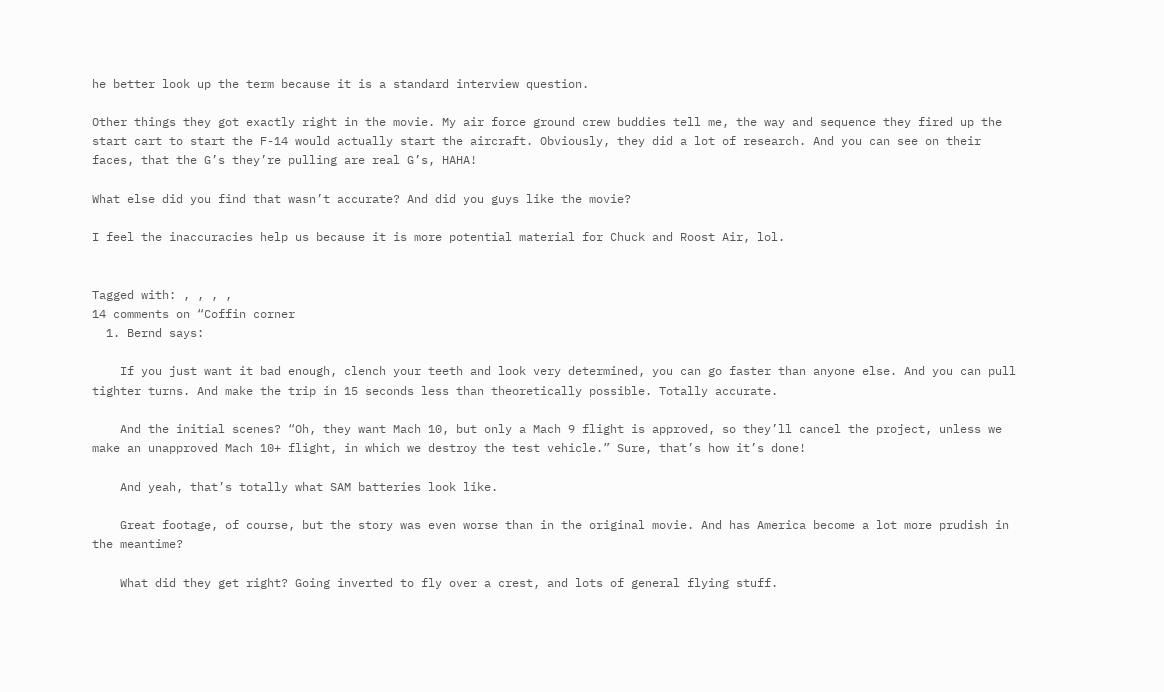he better look up the term because it is a standard interview question.

Other things they got exactly right in the movie. My air force ground crew buddies tell me, the way and sequence they fired up the start cart to start the F-14 would actually start the aircraft. Obviously, they did a lot of research. And you can see on their faces, that the G’s they’re pulling are real G’s, HAHA!

What else did you find that wasn’t accurate? And did you guys like the movie?

I feel the inaccuracies help us because it is more potential material for Chuck and Roost Air, lol.


Tagged with: , , , ,
14 comments on “Coffin corner
  1. Bernd says:

    If you just want it bad enough, clench your teeth and look very determined, you can go faster than anyone else. And you can pull tighter turns. And make the trip in 15 seconds less than theoretically possible. Totally accurate.

    And the initial scenes? “Oh, they want Mach 10, but only a Mach 9 flight is approved, so they’ll cancel the project, unless we make an unapproved Mach 10+ flight, in which we destroy the test vehicle.” Sure, that’s how it’s done!

    And yeah, that’s totally what SAM batteries look like.

    Great footage, of course, but the story was even worse than in the original movie. And has America become a lot more prudish in the meantime?

    What did they get right? Going inverted to fly over a crest, and lots of general flying stuff.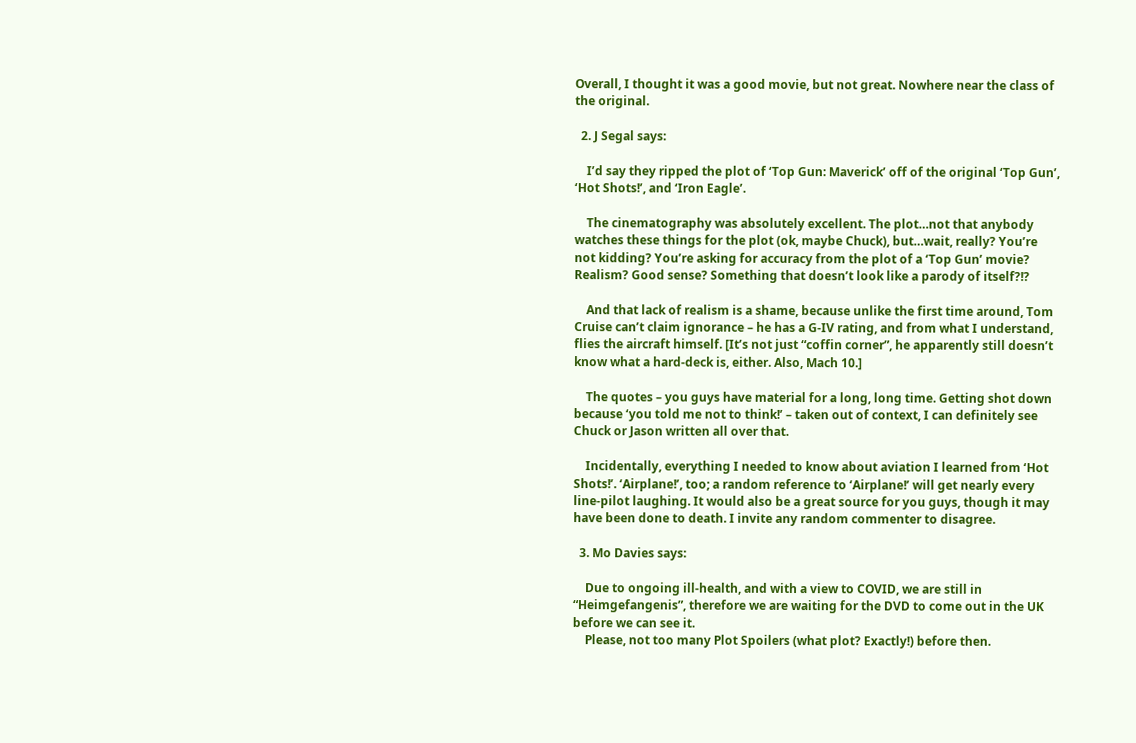Overall, I thought it was a good movie, but not great. Nowhere near the class of the original.

  2. J Segal says:

    I’d say they ripped the plot of ‘Top Gun: Maverick’ off of the original ‘Top Gun’, ‘Hot Shots!’, and ‘Iron Eagle’.

    The cinematography was absolutely excellent. The plot…not that anybody watches these things for the plot (ok, maybe Chuck), but…wait, really? You’re not kidding? You’re asking for accuracy from the plot of a ‘Top Gun’ movie? Realism? Good sense? Something that doesn’t look like a parody of itself?!?

    And that lack of realism is a shame, because unlike the first time around, Tom Cruise can’t claim ignorance – he has a G-IV rating, and from what I understand, flies the aircraft himself. [It’s not just “coffin corner”, he apparently still doesn’t know what a hard-deck is, either. Also, Mach 10.]

    The quotes – you guys have material for a long, long time. Getting shot down because ‘you told me not to think!’ – taken out of context, I can definitely see Chuck or Jason written all over that.

    Incidentally, everything I needed to know about aviation I learned from ‘Hot Shots!’. ‘Airplane!’, too; a random reference to ‘Airplane!’ will get nearly every line-pilot laughing. It would also be a great source for you guys, though it may have been done to death. I invite any random commenter to disagree.

  3. Mo Davies says:

    Due to ongoing ill-health, and with a view to COVID, we are still in “Heimgefangenis”, therefore we are waiting for the DVD to come out in the UK before we can see it.
    Please, not too many Plot Spoilers (what plot? Exactly!) before then.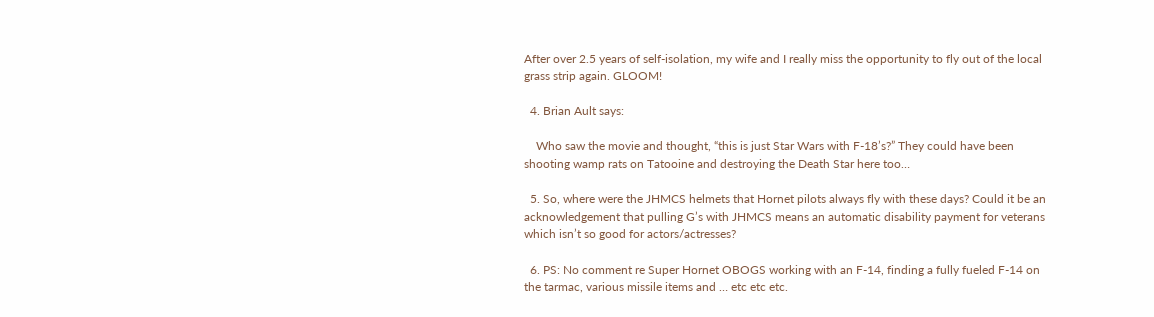After over 2.5 years of self-isolation, my wife and I really miss the opportunity to fly out of the local grass strip again. GLOOM!

  4. Brian Ault says:

    Who saw the movie and thought, “this is just Star Wars with F-18’s?” They could have been shooting wamp rats on Tatooine and destroying the Death Star here too…

  5. So, where were the JHMCS helmets that Hornet pilots always fly with these days? Could it be an acknowledgement that pulling G’s with JHMCS means an automatic disability payment for veterans which isn’t so good for actors/actresses?

  6. PS: No comment re Super Hornet OBOGS working with an F-14, finding a fully fueled F-14 on the tarmac, various missile items and … etc etc etc.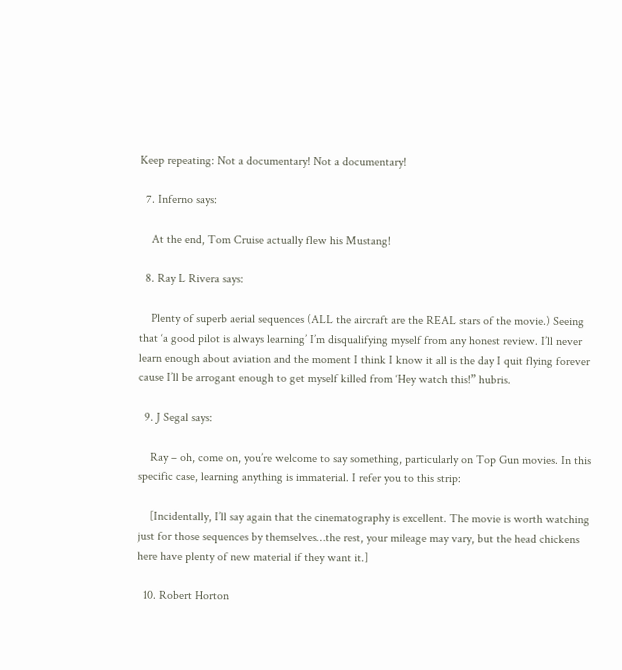Keep repeating: Not a documentary! Not a documentary!

  7. Inferno says:

    At the end, Tom Cruise actually flew his Mustang!

  8. Ray L Rivera says:

    Plenty of superb aerial sequences (ALL the aircraft are the REAL stars of the movie.) Seeing that ‘a good pilot is always learning’ I’m disqualifying myself from any honest review. I’ll never learn enough about aviation and the moment I think I know it all is the day I quit flying forever cause I’ll be arrogant enough to get myself killed from ‘Hey watch this!” hubris.

  9. J Segal says:

    Ray – oh, come on, you’re welcome to say something, particularly on Top Gun movies. In this specific case, learning anything is immaterial. I refer you to this strip:

    [Incidentally, I’ll say again that the cinematography is excellent. The movie is worth watching just for those sequences by themselves…the rest, your mileage may vary, but the head chickens here have plenty of new material if they want it.]

  10. Robert Horton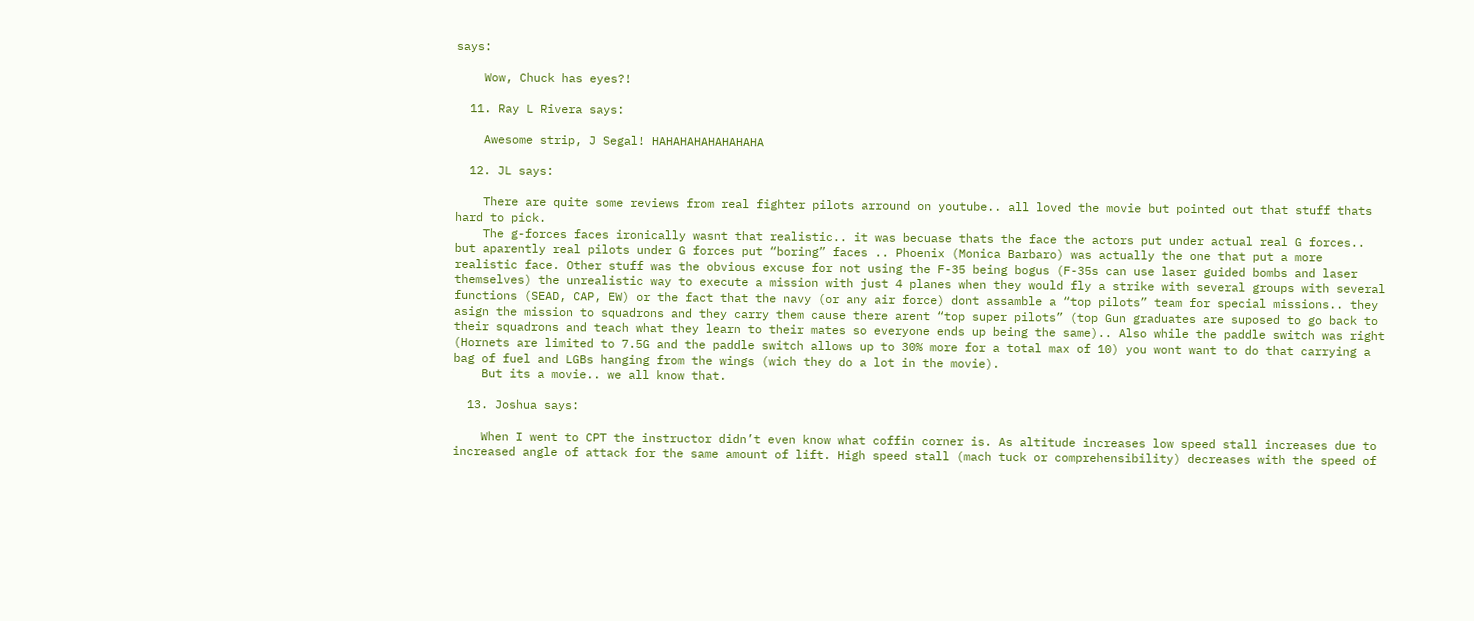says:

    Wow, Chuck has eyes?!

  11. Ray L Rivera says:

    Awesome strip, J Segal! HAHAHAHAHAHAHAHA

  12. JL says:

    There are quite some reviews from real fighter pilots arround on youtube.. all loved the movie but pointed out that stuff thats hard to pick.
    The g-forces faces ironically wasnt that realistic.. it was becuase thats the face the actors put under actual real G forces.. but aparently real pilots under G forces put “boring” faces .. Phoenix (Monica Barbaro) was actually the one that put a more realistic face. Other stuff was the obvious excuse for not using the F-35 being bogus (F-35s can use laser guided bombs and laser themselves) the unrealistic way to execute a mission with just 4 planes when they would fly a strike with several groups with several functions (SEAD, CAP, EW) or the fact that the navy (or any air force) dont assamble a “top pilots” team for special missions.. they asign the mission to squadrons and they carry them cause there arent “top super pilots” (top Gun graduates are suposed to go back to their squadrons and teach what they learn to their mates so everyone ends up being the same).. Also while the paddle switch was right (Hornets are limited to 7.5G and the paddle switch allows up to 30% more for a total max of 10) you wont want to do that carrying a bag of fuel and LGBs hanging from the wings (wich they do a lot in the movie).
    But its a movie.. we all know that.

  13. Joshua says:

    When I went to CPT the instructor didn’t even know what coffin corner is. As altitude increases low speed stall increases due to increased angle of attack for the same amount of lift. High speed stall (mach tuck or comprehensibility) decreases with the speed of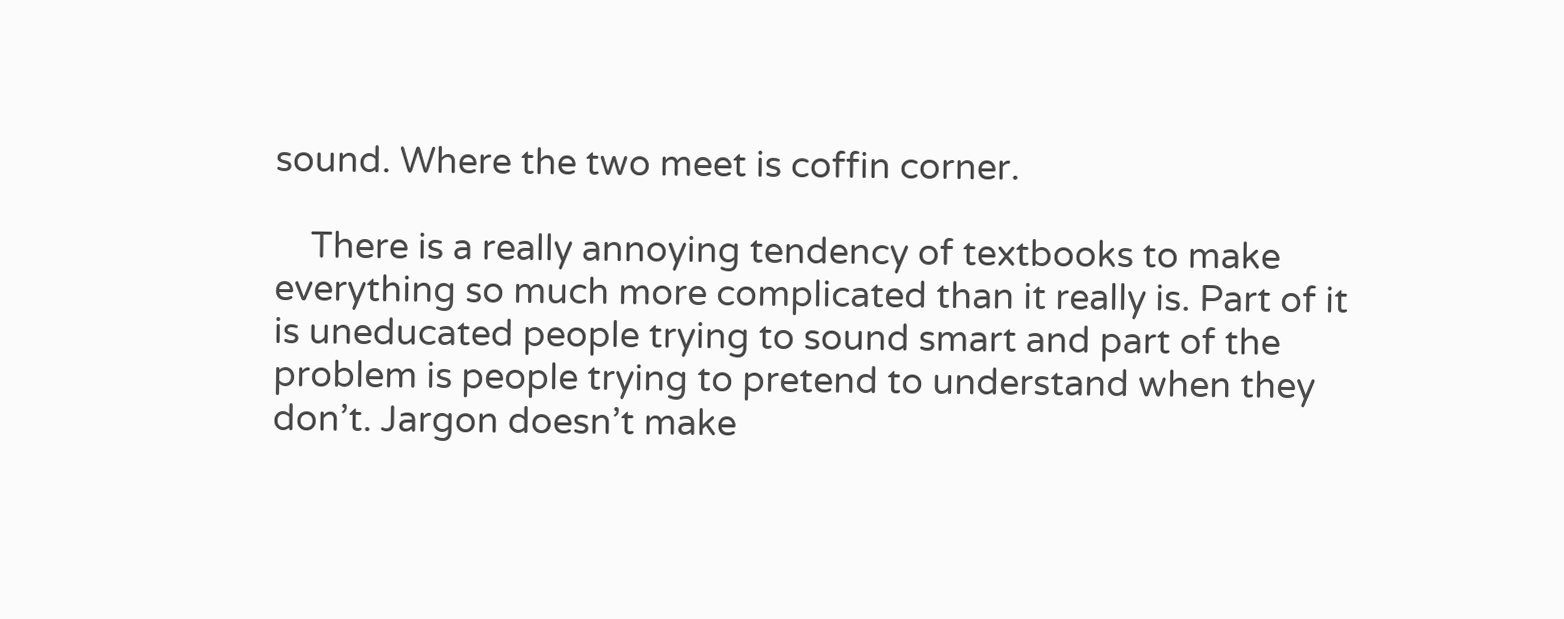sound. Where the two meet is coffin corner.

    There is a really annoying tendency of textbooks to make everything so much more complicated than it really is. Part of it is uneducated people trying to sound smart and part of the problem is people trying to pretend to understand when they don’t. Jargon doesn’t make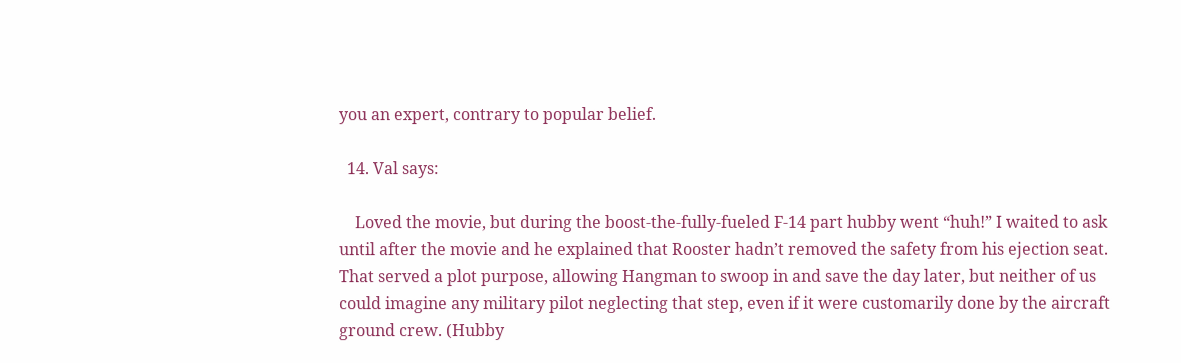you an expert, contrary to popular belief.

  14. Val says:

    Loved the movie, but during the boost-the-fully-fueled F-14 part hubby went “huh!” I waited to ask until after the movie and he explained that Rooster hadn’t removed the safety from his ejection seat. That served a plot purpose, allowing Hangman to swoop in and save the day later, but neither of us could imagine any military pilot neglecting that step, even if it were customarily done by the aircraft ground crew. (Hubby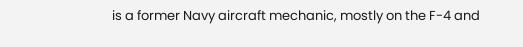is a former Navy aircraft mechanic, mostly on the F-4 and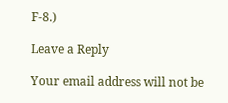F-8.)

Leave a Reply

Your email address will not be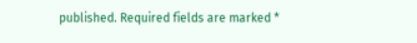published. Required fields are marked *